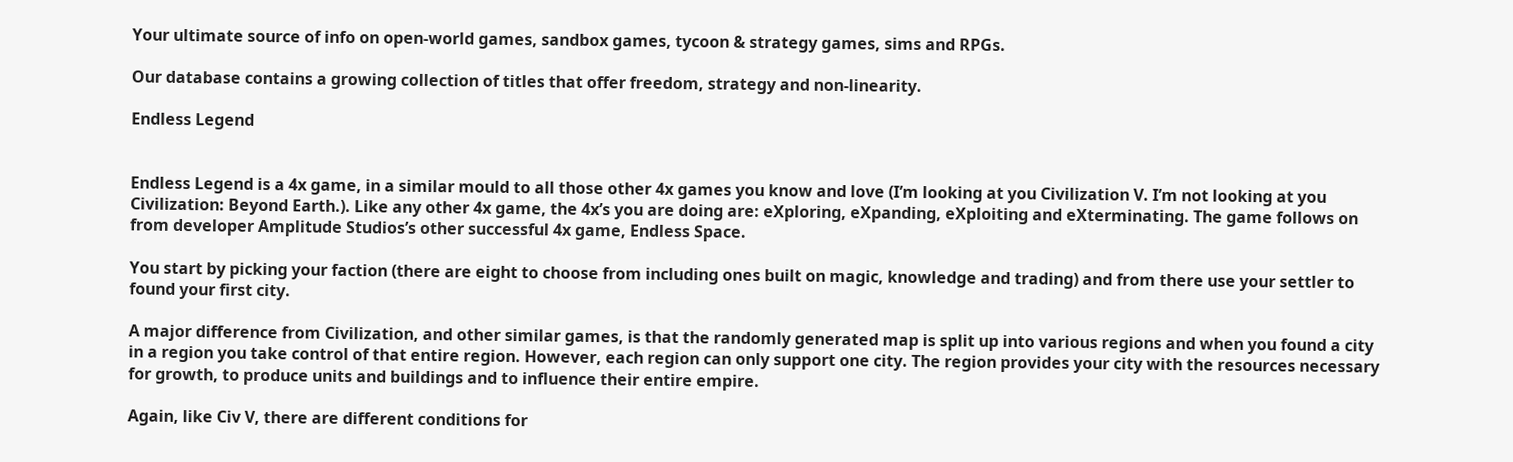Your ultimate source of info on open-world games, sandbox games, tycoon & strategy games, sims and RPGs.

Our database contains a growing collection of titles that offer freedom, strategy and non-linearity.

Endless Legend


Endless Legend is a 4x game, in a similar mould to all those other 4x games you know and love (I’m looking at you Civilization V. I’m not looking at you Civilization: Beyond Earth.). Like any other 4x game, the 4x’s you are doing are: eXploring, eXpanding, eXploiting and eXterminating. The game follows on from developer Amplitude Studios’s other successful 4x game, Endless Space.

You start by picking your faction (there are eight to choose from including ones built on magic, knowledge and trading) and from there use your settler to found your first city.

A major difference from Civilization, and other similar games, is that the randomly generated map is split up into various regions and when you found a city in a region you take control of that entire region. However, each region can only support one city. The region provides your city with the resources necessary for growth, to produce units and buildings and to influence their entire empire.

Again, like Civ V, there are different conditions for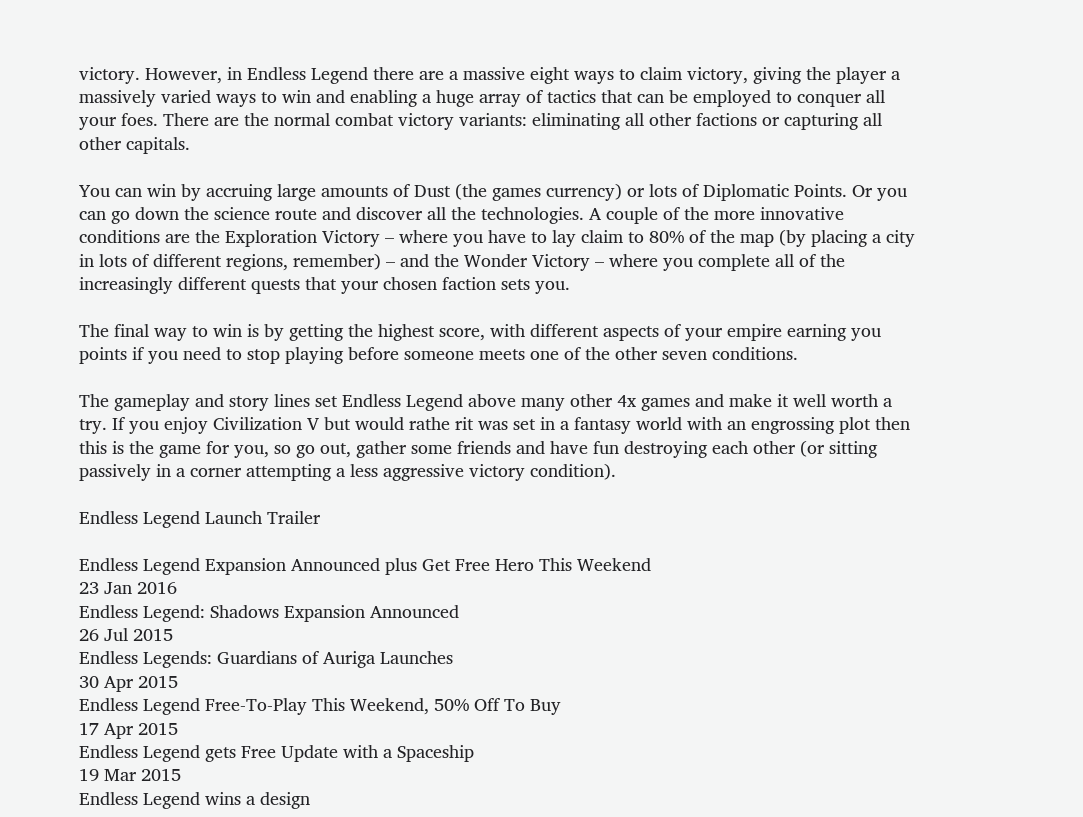victory. However, in Endless Legend there are a massive eight ways to claim victory, giving the player a massively varied ways to win and enabling a huge array of tactics that can be employed to conquer all your foes. There are the normal combat victory variants: eliminating all other factions or capturing all other capitals.

You can win by accruing large amounts of Dust (the games currency) or lots of Diplomatic Points. Or you can go down the science route and discover all the technologies. A couple of the more innovative conditions are the Exploration Victory – where you have to lay claim to 80% of the map (by placing a city in lots of different regions, remember) – and the Wonder Victory – where you complete all of the increasingly different quests that your chosen faction sets you.

The final way to win is by getting the highest score, with different aspects of your empire earning you points if you need to stop playing before someone meets one of the other seven conditions.

The gameplay and story lines set Endless Legend above many other 4x games and make it well worth a try. If you enjoy Civilization V but would rathe rit was set in a fantasy world with an engrossing plot then this is the game for you, so go out, gather some friends and have fun destroying each other (or sitting passively in a corner attempting a less aggressive victory condition).

Endless Legend Launch Trailer

Endless Legend Expansion Announced plus Get Free Hero This Weekend
23 Jan 2016
Endless Legend: Shadows Expansion Announced
26 Jul 2015
Endless Legends: Guardians of Auriga Launches
30 Apr 2015
Endless Legend Free-To-Play This Weekend, 50% Off To Buy
17 Apr 2015
Endless Legend gets Free Update with a Spaceship
19 Mar 2015
Endless Legend wins a design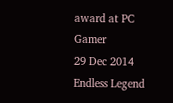award at PC Gamer
29 Dec 2014
Endless Legend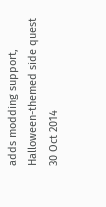adds modding support, Halloween-themed side quest
30 Oct 2014